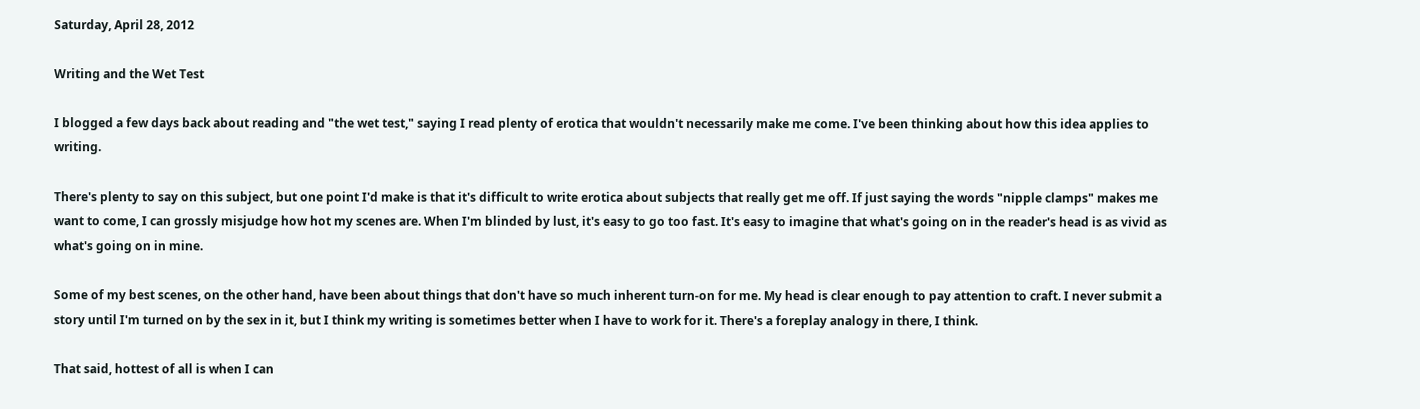Saturday, April 28, 2012

Writing and the Wet Test

I blogged a few days back about reading and "the wet test," saying I read plenty of erotica that wouldn't necessarily make me come. I've been thinking about how this idea applies to writing.

There's plenty to say on this subject, but one point I'd make is that it's difficult to write erotica about subjects that really get me off. If just saying the words "nipple clamps" makes me want to come, I can grossly misjudge how hot my scenes are. When I'm blinded by lust, it's easy to go too fast. It's easy to imagine that what's going on in the reader's head is as vivid as what's going on in mine.

Some of my best scenes, on the other hand, have been about things that don't have so much inherent turn-on for me. My head is clear enough to pay attention to craft. I never submit a story until I'm turned on by the sex in it, but I think my writing is sometimes better when I have to work for it. There's a foreplay analogy in there, I think.

That said, hottest of all is when I can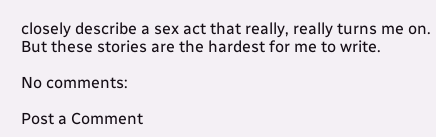closely describe a sex act that really, really turns me on. But these stories are the hardest for me to write.

No comments:

Post a Comment